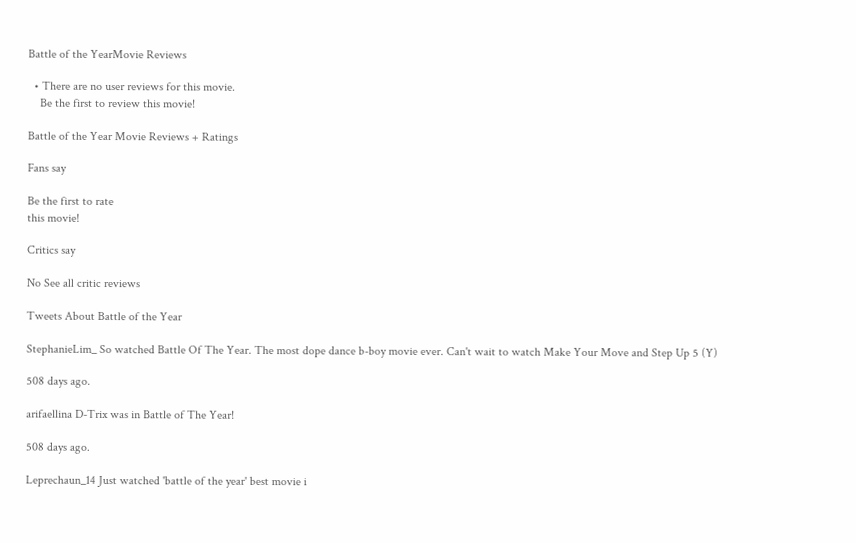Battle of the YearMovie Reviews

  • There are no user reviews for this movie.
    Be the first to review this movie!

Battle of the Year Movie Reviews + Ratings

Fans say

Be the first to rate
this movie!

Critics say

No See all critic reviews

Tweets About Battle of the Year

StephanieLim_ So watched Battle Of The Year. The most dope dance b-boy movie ever. Can't wait to watch Make Your Move and Step Up 5 (Y)

508 days ago.

arifaellina D-Trix was in Battle of The Year!

508 days ago.

Leprechaun_14 Just watched 'battle of the year' best movie i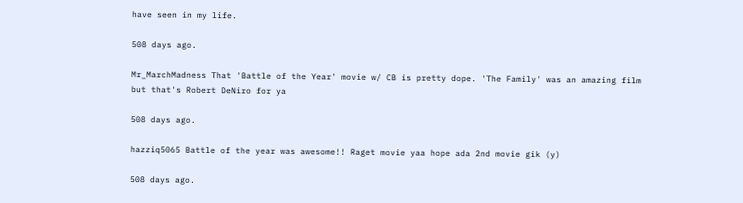have seen in my life.

508 days ago.

Mr_MarchMadness That 'Battle of the Year' movie w/ CB is pretty dope. 'The Family' was an amazing film but that's Robert DeNiro for ya

508 days ago.

hazziq5065 Battle of the year was awesome!! Raget movie yaa hope ada 2nd movie gik (y)

508 days ago.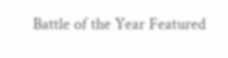Battle of the Year Featured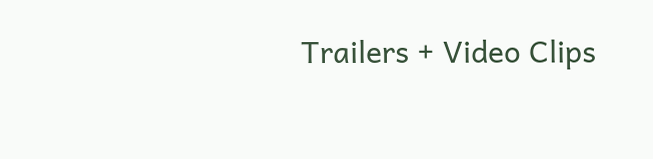Trailers + Video Clips